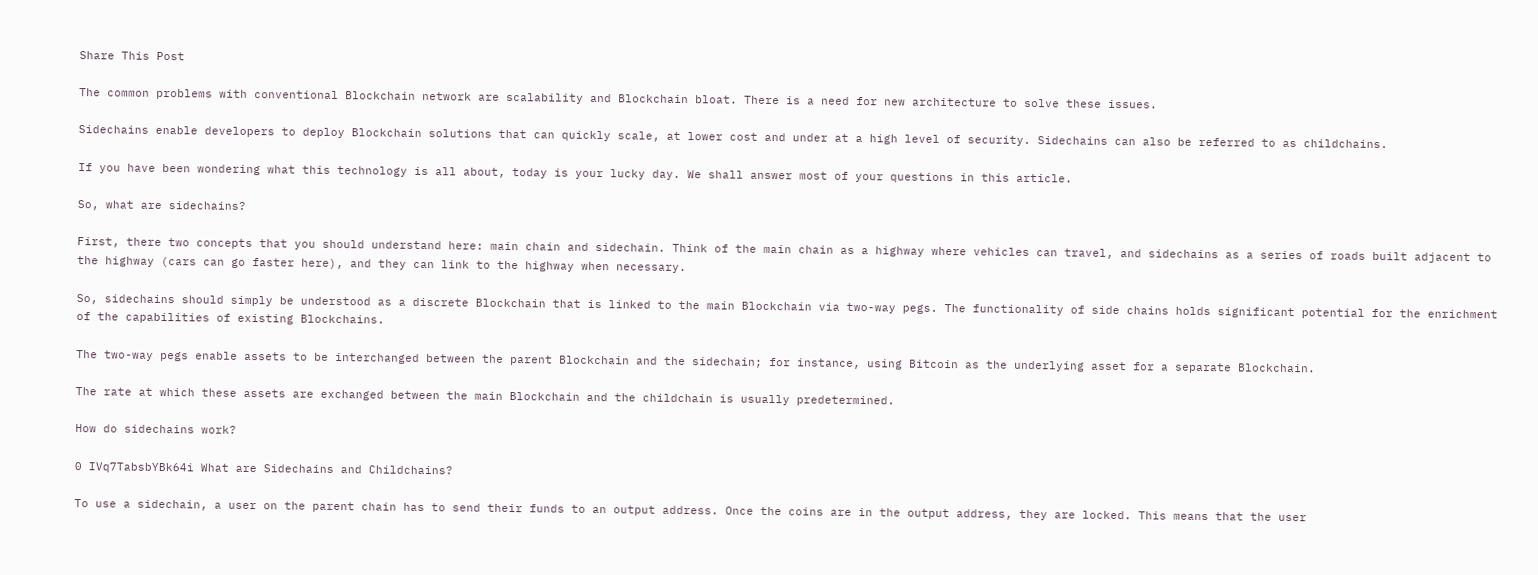Share This Post

The common problems with conventional Blockchain network are scalability and Blockchain bloat. There is a need for new architecture to solve these issues.

Sidechains enable developers to deploy Blockchain solutions that can quickly scale, at lower cost and under at a high level of security. Sidechains can also be referred to as childchains.

If you have been wondering what this technology is all about, today is your lucky day. We shall answer most of your questions in this article.

So, what are sidechains?

First, there two concepts that you should understand here: main chain and sidechain. Think of the main chain as a highway where vehicles can travel, and sidechains as a series of roads built adjacent to the highway (cars can go faster here), and they can link to the highway when necessary.

So, sidechains should simply be understood as a discrete Blockchain that is linked to the main Blockchain via two-way pegs. The functionality of side chains holds significant potential for the enrichment of the capabilities of existing Blockchains.

The two-way pegs enable assets to be interchanged between the parent Blockchain and the sidechain; for instance, using Bitcoin as the underlying asset for a separate Blockchain.

The rate at which these assets are exchanged between the main Blockchain and the childchain is usually predetermined.

How do sidechains work?

0 IVq7TabsbYBk64i What are Sidechains and Childchains?

To use a sidechain, a user on the parent chain has to send their funds to an output address. Once the coins are in the output address, they are locked. This means that the user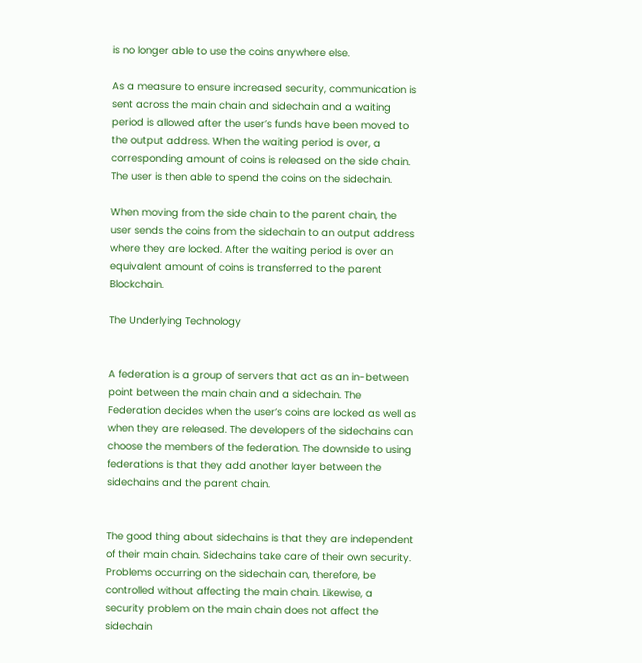is no longer able to use the coins anywhere else.

As a measure to ensure increased security, communication is sent across the main chain and sidechain and a waiting period is allowed after the user’s funds have been moved to the output address. When the waiting period is over, a corresponding amount of coins is released on the side chain. The user is then able to spend the coins on the sidechain.

When moving from the side chain to the parent chain, the user sends the coins from the sidechain to an output address where they are locked. After the waiting period is over an equivalent amount of coins is transferred to the parent Blockchain.

The Underlying Technology


A federation is a group of servers that act as an in-between point between the main chain and a sidechain. The Federation decides when the user’s coins are locked as well as when they are released. The developers of the sidechains can choose the members of the federation. The downside to using federations is that they add another layer between the sidechains and the parent chain.


The good thing about sidechains is that they are independent of their main chain. Sidechains take care of their own security. Problems occurring on the sidechain can, therefore, be controlled without affecting the main chain. Likewise, a security problem on the main chain does not affect the sidechain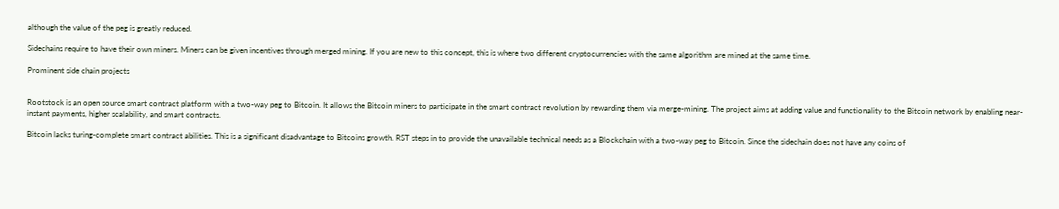although the value of the peg is greatly reduced.

Sidechains require to have their own miners. Miners can be given incentives through merged mining. If you are new to this concept, this is where two different cryptocurrencies with the same algorithm are mined at the same time.

Prominent side chain projects


Rootstock is an open source smart contract platform with a two-way peg to Bitcoin. It allows the Bitcoin miners to participate in the smart contract revolution by rewarding them via merge-mining. The project aims at adding value and functionality to the Bitcoin network by enabling near-instant payments, higher scalability, and smart contracts.

Bitcoin lacks turing-complete smart contract abilities. This is a significant disadvantage to Bitcoins growth. RST steps in to provide the unavailable technical needs as a Blockchain with a two-way peg to Bitcoin. Since the sidechain does not have any coins of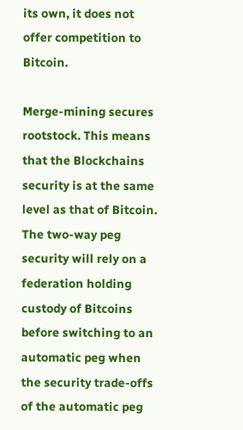its own, it does not offer competition to Bitcoin.

Merge-mining secures rootstock. This means that the Blockchains security is at the same level as that of Bitcoin. The two-way peg security will rely on a federation holding custody of Bitcoins before switching to an automatic peg when the security trade-offs of the automatic peg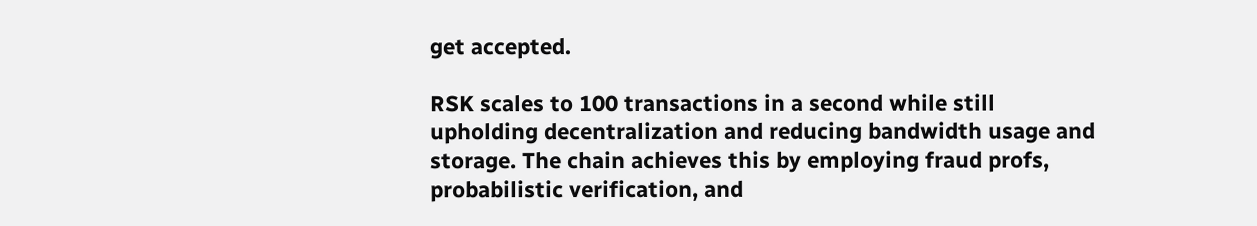get accepted.

RSK scales to 100 transactions in a second while still upholding decentralization and reducing bandwidth usage and storage. The chain achieves this by employing fraud profs, probabilistic verification, and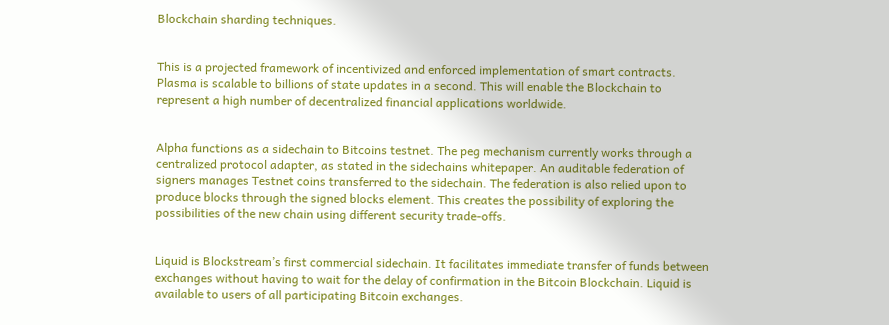Blockchain sharding techniques.


This is a projected framework of incentivized and enforced implementation of smart contracts. Plasma is scalable to billions of state updates in a second. This will enable the Blockchain to represent a high number of decentralized financial applications worldwide.


Alpha functions as a sidechain to Bitcoins testnet. The peg mechanism currently works through a centralized protocol adapter, as stated in the sidechains whitepaper. An auditable federation of signers manages Testnet coins transferred to the sidechain. The federation is also relied upon to produce blocks through the signed blocks element. This creates the possibility of exploring the possibilities of the new chain using different security trade-offs.


Liquid is Blockstream’s first commercial sidechain. It facilitates immediate transfer of funds between exchanges without having to wait for the delay of confirmation in the Bitcoin Blockchain. Liquid is available to users of all participating Bitcoin exchanges.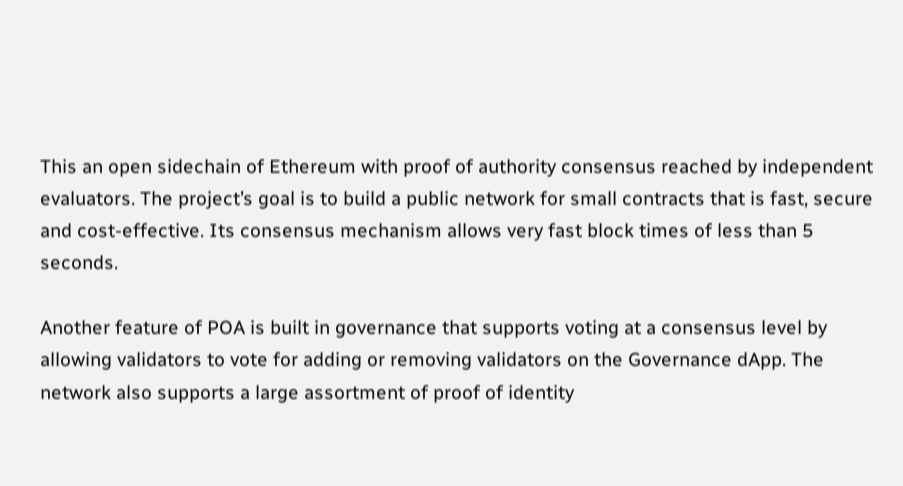This an open sidechain of Ethereum with proof of authority consensus reached by independent evaluators. The project’s goal is to build a public network for small contracts that is fast, secure and cost-effective. Its consensus mechanism allows very fast block times of less than 5 seconds.

Another feature of POA is built in governance that supports voting at a consensus level by allowing validators to vote for adding or removing validators on the Governance dApp. The network also supports a large assortment of proof of identity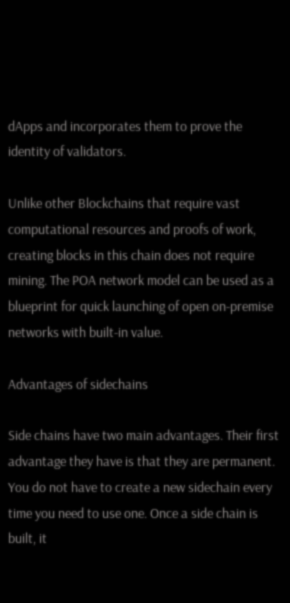dApps and incorporates them to prove the identity of validators.

Unlike other Blockchains that require vast computational resources and proofs of work, creating blocks in this chain does not require mining. The POA network model can be used as a blueprint for quick launching of open on-premise networks with built-in value.

Advantages of sidechains

Side chains have two main advantages. Their first advantage they have is that they are permanent. You do not have to create a new sidechain every time you need to use one. Once a side chain is built, it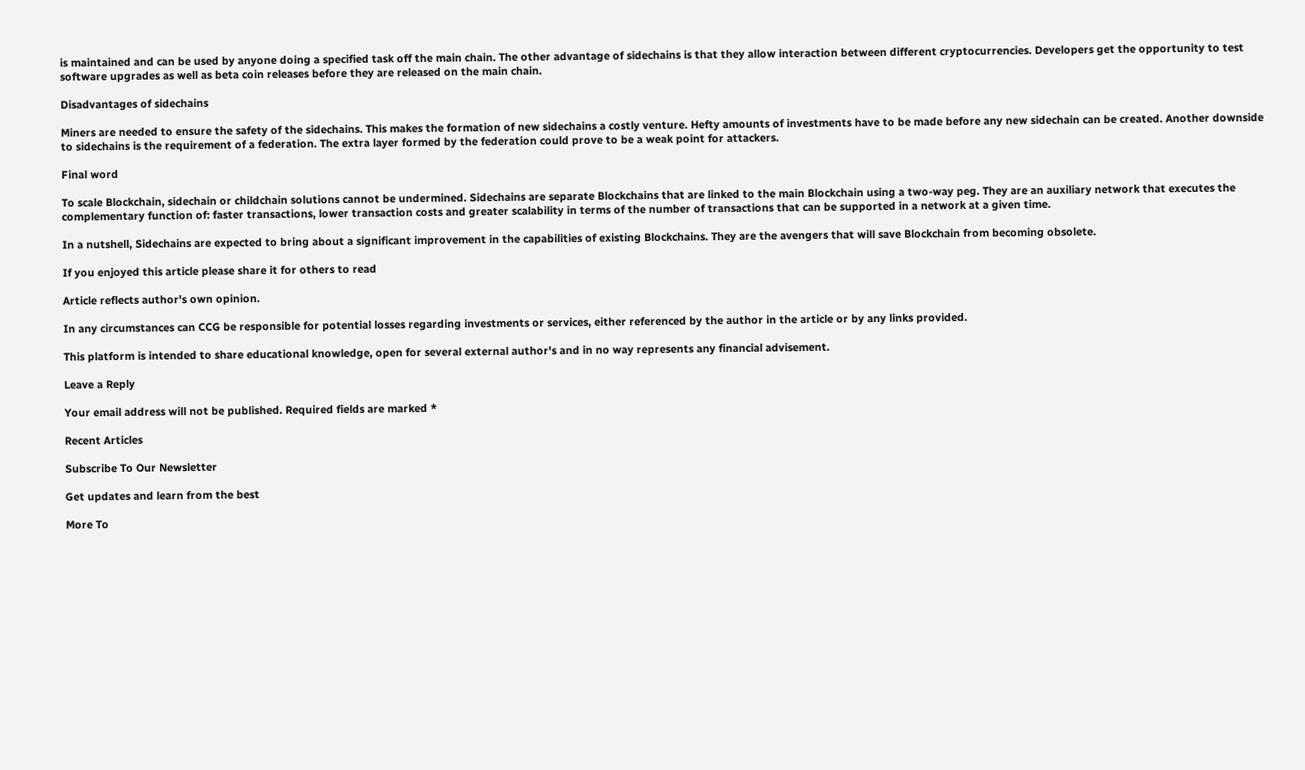is maintained and can be used by anyone doing a specified task off the main chain. The other advantage of sidechains is that they allow interaction between different cryptocurrencies. Developers get the opportunity to test software upgrades as well as beta coin releases before they are released on the main chain.

Disadvantages of sidechains

Miners are needed to ensure the safety of the sidechains. This makes the formation of new sidechains a costly venture. Hefty amounts of investments have to be made before any new sidechain can be created. Another downside to sidechains is the requirement of a federation. The extra layer formed by the federation could prove to be a weak point for attackers.

Final word

To scale Blockchain, sidechain or childchain solutions cannot be undermined. Sidechains are separate Blockchains that are linked to the main Blockchain using a two-way peg. They are an auxiliary network that executes the complementary function of: faster transactions, lower transaction costs and greater scalability in terms of the number of transactions that can be supported in a network at a given time.

In a nutshell, Sidechains are expected to bring about a significant improvement in the capabilities of existing Blockchains. They are the avengers that will save Blockchain from becoming obsolete.

If you enjoyed this article please share it for others to read

Article reflects author's own opinion.

In any circumstances can CCG be responsible for potential losses regarding investments or services, either referenced by the author in the article or by any links provided.

This platform is intended to share educational knowledge, open for several external author's and in no way represents any financial advisement.

Leave a Reply

Your email address will not be published. Required fields are marked *

Recent Articles

Subscribe To Our Newsletter

Get updates and learn from the best

More To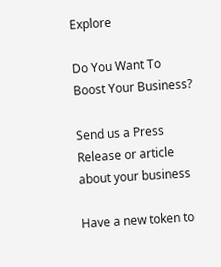Explore

Do You Want To Boost Your Business?

Send us a Press Release or article about your business

Have a new token to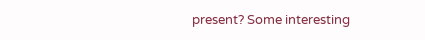present? Some interesting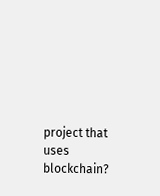project that uses blockchain?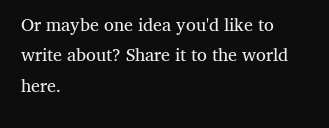Or maybe one idea you'd like to write about? Share it to the world here.